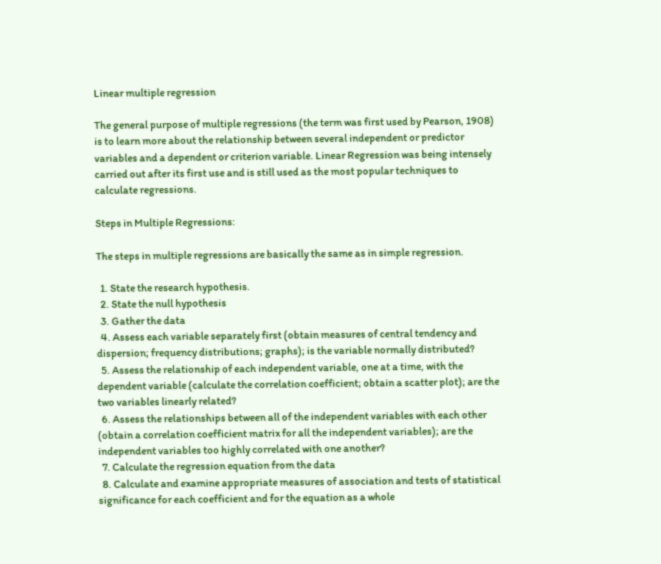Linear multiple regression

The general purpose of multiple regressions (the term was first used by Pearson, 1908) is to learn more about the relationship between several independent or predictor variables and a dependent or criterion variable. Linear Regression was being intensely carried out after its first use and is still used as the most popular techniques to calculate regressions.

Steps in Multiple Regressions:

The steps in multiple regressions are basically the same as in simple regression.

  1. State the research hypothesis.
  2. State the null hypothesis
  3. Gather the data
  4. Assess each variable separately first (obtain measures of central tendency and dispersion; frequency distributions; graphs); is the variable normally distributed?
  5. Assess the relationship of each independent variable, one at a time, with the dependent variable (calculate the correlation coefficient; obtain a scatter plot); are the two variables linearly related?
  6. Assess the relationships between all of the independent variables with each other (obtain a correlation coefficient matrix for all the independent variables); are the independent variables too highly correlated with one another?
  7. Calculate the regression equation from the data
  8. Calculate and examine appropriate measures of association and tests of statistical significance for each coefficient and for the equation as a whole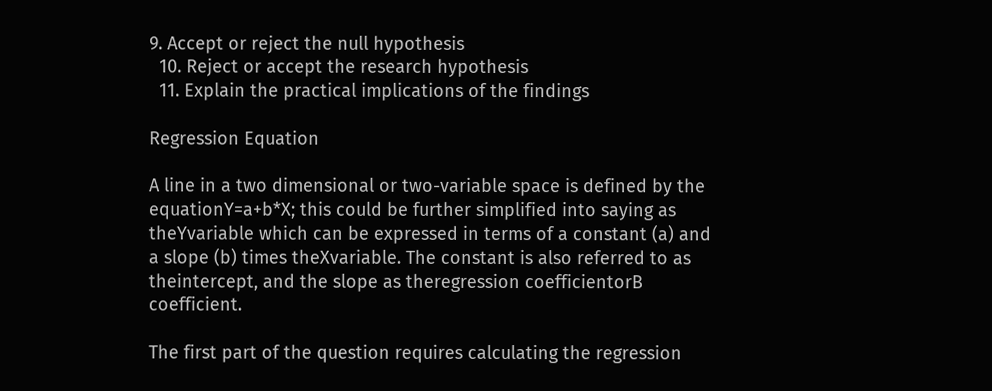9. Accept or reject the null hypothesis
  10. Reject or accept the research hypothesis
  11. Explain the practical implications of the findings

Regression Equation

A line in a two dimensional or two-variable space is defined by the equationY=a+b*X; this could be further simplified into saying as theYvariable which can be expressed in terms of a constant (a) and a slope (b) times theXvariable. The constant is also referred to as theintercept, and the slope as theregression coefficientorB coefficient.

The first part of the question requires calculating the regression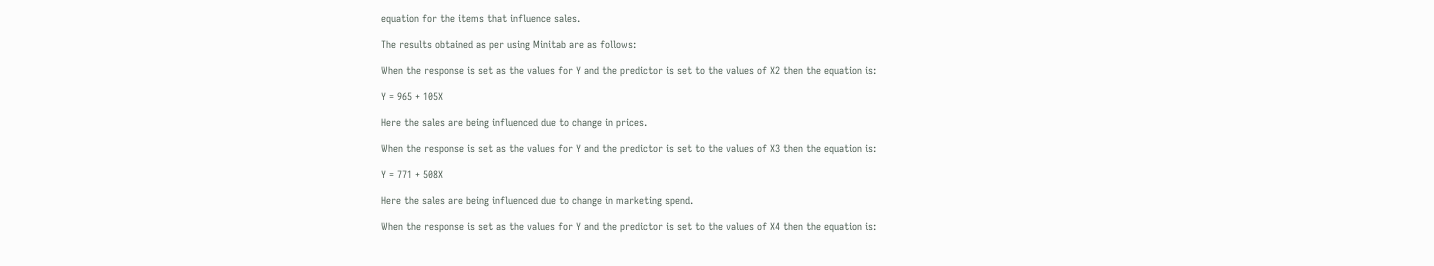equation for the items that influence sales.

The results obtained as per using Minitab are as follows:

When the response is set as the values for Y and the predictor is set to the values of X2 then the equation is:

Y = 965 + 105X

Here the sales are being influenced due to change in prices.

When the response is set as the values for Y and the predictor is set to the values of X3 then the equation is:

Y = 771 + 508X

Here the sales are being influenced due to change in marketing spend.

When the response is set as the values for Y and the predictor is set to the values of X4 then the equation is: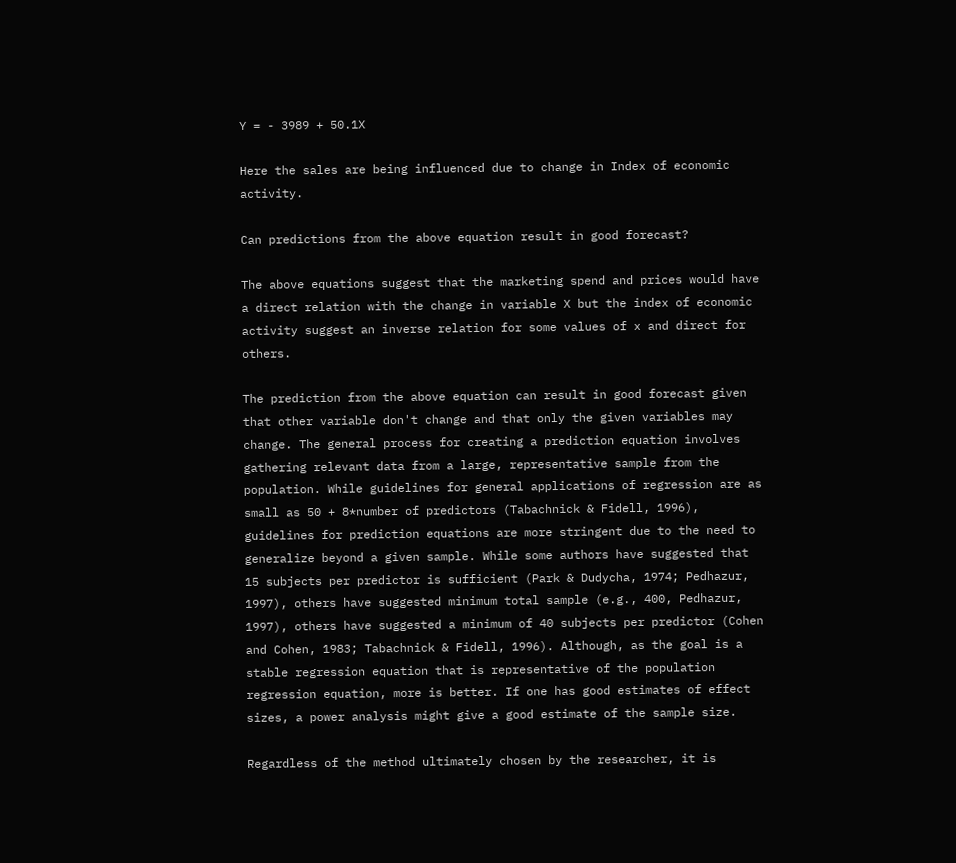Y = - 3989 + 50.1X

Here the sales are being influenced due to change in Index of economic activity.

Can predictions from the above equation result in good forecast?

The above equations suggest that the marketing spend and prices would have a direct relation with the change in variable X but the index of economic activity suggest an inverse relation for some values of x and direct for others.

The prediction from the above equation can result in good forecast given that other variable don't change and that only the given variables may change. The general process for creating a prediction equation involves gathering relevant data from a large, representative sample from the population. While guidelines for general applications of regression are as small as 50 + 8*number of predictors (Tabachnick & Fidell, 1996), guidelines for prediction equations are more stringent due to the need to generalize beyond a given sample. While some authors have suggested that 15 subjects per predictor is sufficient (Park & Dudycha, 1974; Pedhazur, 1997), others have suggested minimum total sample (e.g., 400, Pedhazur, 1997), others have suggested a minimum of 40 subjects per predictor (Cohen and Cohen, 1983; Tabachnick & Fidell, 1996). Although, as the goal is a stable regression equation that is representative of the population regression equation, more is better. If one has good estimates of effect sizes, a power analysis might give a good estimate of the sample size.

Regardless of the method ultimately chosen by the researcher, it is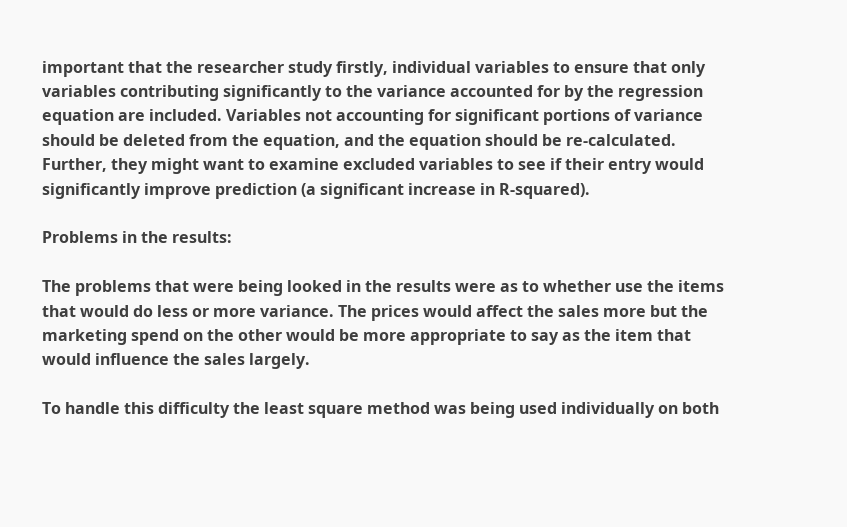important that the researcher study firstly, individual variables to ensure that only variables contributing significantly to the variance accounted for by the regression equation are included. Variables not accounting for significant portions of variance should be deleted from the equation, and the equation should be re-calculated. Further, they might want to examine excluded variables to see if their entry would significantly improve prediction (a significant increase in R-squared).

Problems in the results:

The problems that were being looked in the results were as to whether use the items that would do less or more variance. The prices would affect the sales more but the marketing spend on the other would be more appropriate to say as the item that would influence the sales largely.

To handle this difficulty the least square method was being used individually on both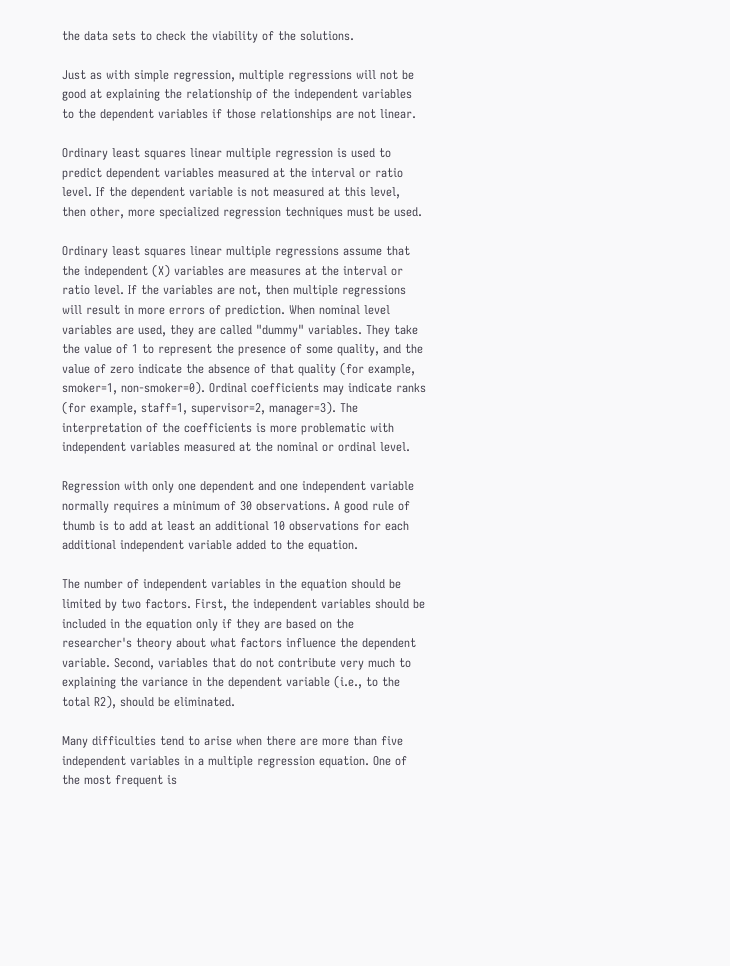the data sets to check the viability of the solutions.

Just as with simple regression, multiple regressions will not be good at explaining the relationship of the independent variables to the dependent variables if those relationships are not linear.

Ordinary least squares linear multiple regression is used to predict dependent variables measured at the interval or ratio level. If the dependent variable is not measured at this level, then other, more specialized regression techniques must be used.

Ordinary least squares linear multiple regressions assume that the independent (X) variables are measures at the interval or ratio level. If the variables are not, then multiple regressions will result in more errors of prediction. When nominal level variables are used, they are called "dummy" variables. They take the value of 1 to represent the presence of some quality, and the value of zero indicate the absence of that quality (for example, smoker=1, non-smoker=0). Ordinal coefficients may indicate ranks (for example, staff=1, supervisor=2, manager=3). The interpretation of the coefficients is more problematic with independent variables measured at the nominal or ordinal level.

Regression with only one dependent and one independent variable normally requires a minimum of 30 observations. A good rule of thumb is to add at least an additional 10 observations for each additional independent variable added to the equation.

The number of independent variables in the equation should be limited by two factors. First, the independent variables should be included in the equation only if they are based on the researcher's theory about what factors influence the dependent variable. Second, variables that do not contribute very much to explaining the variance in the dependent variable (i.e., to the total R2), should be eliminated.

Many difficulties tend to arise when there are more than five independent variables in a multiple regression equation. One of the most frequent is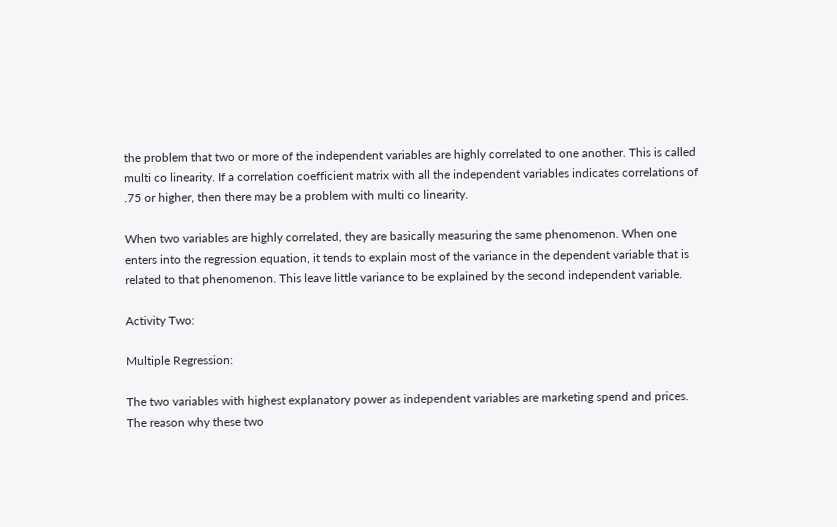the problem that two or more of the independent variables are highly correlated to one another. This is called multi co linearity. If a correlation coefficient matrix with all the independent variables indicates correlations of .75 or higher, then there may be a problem with multi co linearity.

When two variables are highly correlated, they are basically measuring the same phenomenon. When one enters into the regression equation, it tends to explain most of the variance in the dependent variable that is related to that phenomenon. This leave little variance to be explained by the second independent variable.

Activity Two:

Multiple Regression:

The two variables with highest explanatory power as independent variables are marketing spend and prices. The reason why these two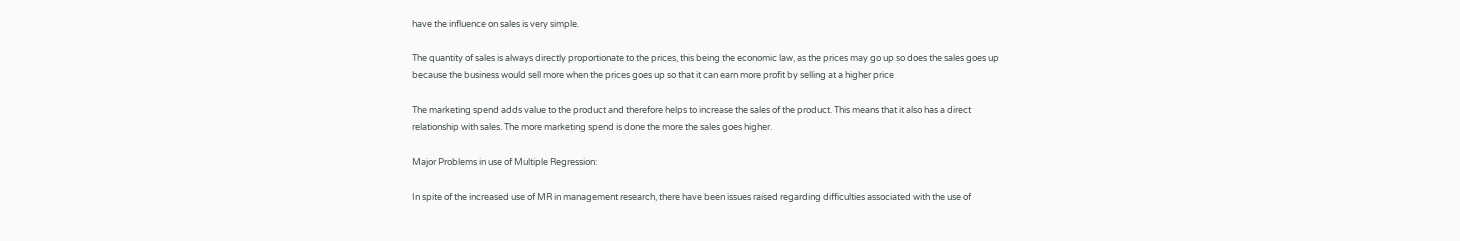have the influence on sales is very simple.

The quantity of sales is always directly proportionate to the prices, this being the economic law, as the prices may go up so does the sales goes up because the business would sell more when the prices goes up so that it can earn more profit by selling at a higher price

The marketing spend adds value to the product and therefore helps to increase the sales of the product. This means that it also has a direct relationship with sales. The more marketing spend is done the more the sales goes higher.

Major Problems in use of Multiple Regression:

In spite of the increased use of MR in management research, there have been issues raised regarding difficulties associated with the use of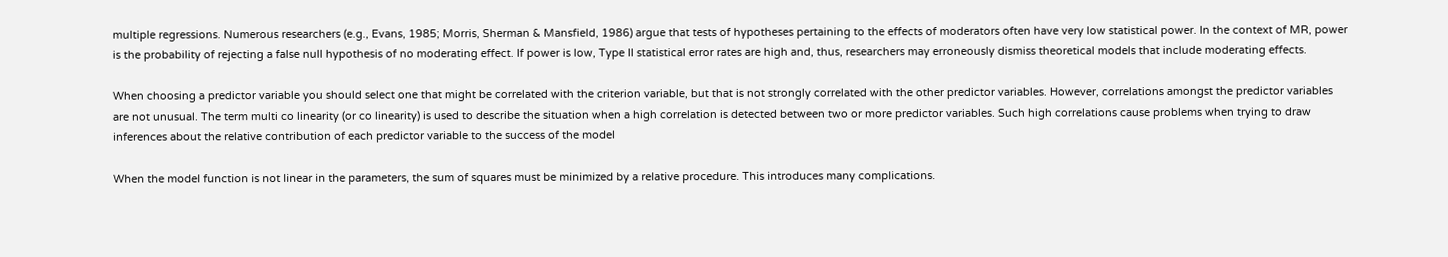multiple regressions. Numerous researchers (e.g., Evans, 1985; Morris, Sherman & Mansfield, 1986) argue that tests of hypotheses pertaining to the effects of moderators often have very low statistical power. In the context of MR, power is the probability of rejecting a false null hypothesis of no moderating effect. If power is low, Type II statistical error rates are high and, thus, researchers may erroneously dismiss theoretical models that include moderating effects.

When choosing a predictor variable you should select one that might be correlated with the criterion variable, but that is not strongly correlated with the other predictor variables. However, correlations amongst the predictor variables are not unusual. The term multi co linearity (or co linearity) is used to describe the situation when a high correlation is detected between two or more predictor variables. Such high correlations cause problems when trying to draw inferences about the relative contribution of each predictor variable to the success of the model

When the model function is not linear in the parameters, the sum of squares must be minimized by a relative procedure. This introduces many complications.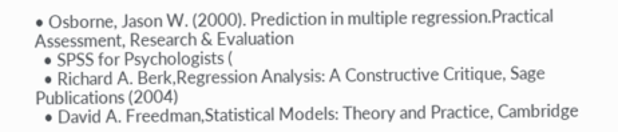• Osborne, Jason W. (2000). Prediction in multiple regression.Practical Assessment, Research & Evaluation
  • SPSS for Psychologists (
  • Richard A. Berk,Regression Analysis: A Constructive Critique, Sage Publications (2004)
  • David A. Freedman,Statistical Models: Theory and Practice, Cambridge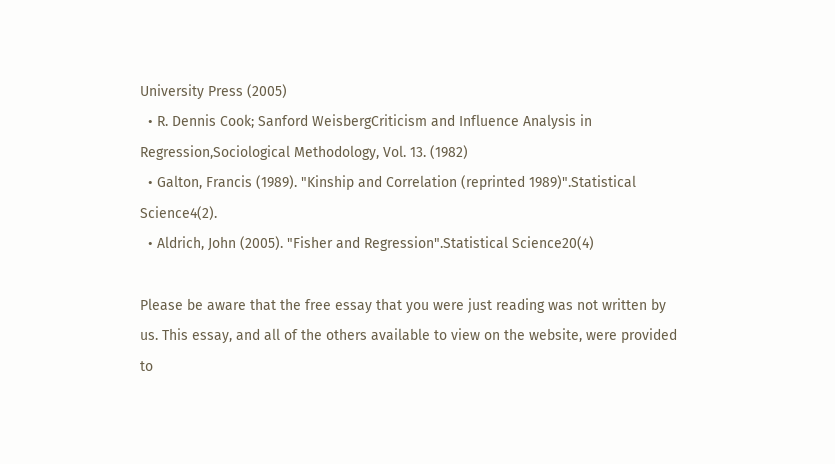University Press (2005)
  • R. Dennis Cook; Sanford WeisbergCriticism and Influence Analysis in Regression,Sociological Methodology, Vol. 13. (1982)
  • Galton, Francis (1989). "Kinship and Correlation (reprinted 1989)".Statistical Science4(2).
  • Aldrich, John (2005). "Fisher and Regression".Statistical Science20(4)

Please be aware that the free essay that you were just reading was not written by us. This essay, and all of the others available to view on the website, were provided to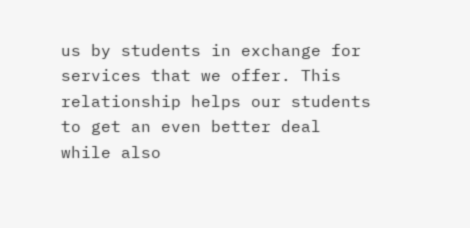us by students in exchange for services that we offer. This relationship helps our students to get an even better deal while also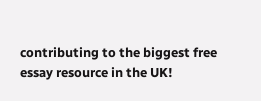contributing to the biggest free essay resource in the UK!